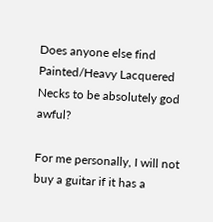Does anyone else find Painted/Heavy Lacquered Necks to be absolutely god awful?

For me personally, I will not buy a guitar if it has a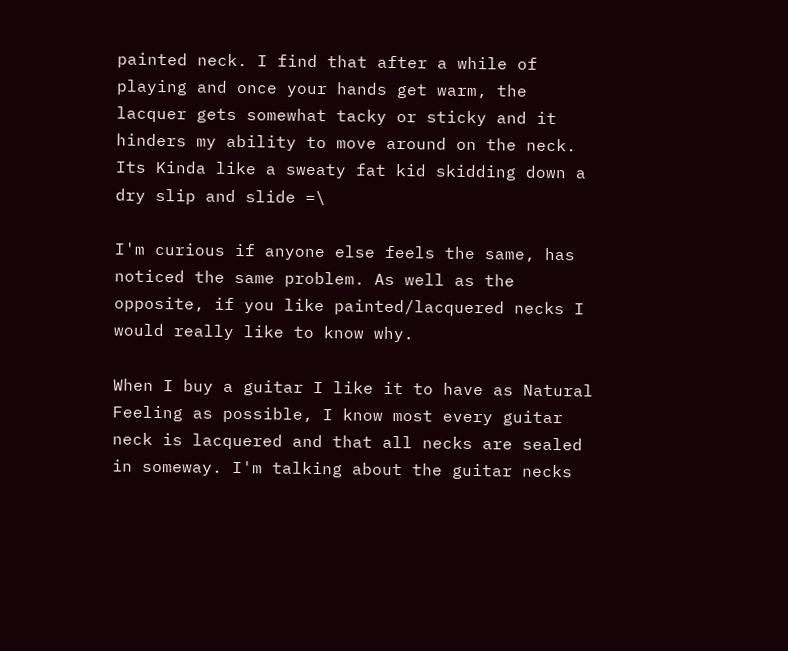painted neck. I find that after a while of playing and once your hands get warm, the lacquer gets somewhat tacky or sticky and it hinders my ability to move around on the neck. Its Kinda like a sweaty fat kid skidding down a dry slip and slide =\

I'm curious if anyone else feels the same, has noticed the same problem. As well as the opposite, if you like painted/lacquered necks I would really like to know why.

When I buy a guitar I like it to have as Natural Feeling as possible, I know most every guitar neck is lacquered and that all necks are sealed in someway. I'm talking about the guitar necks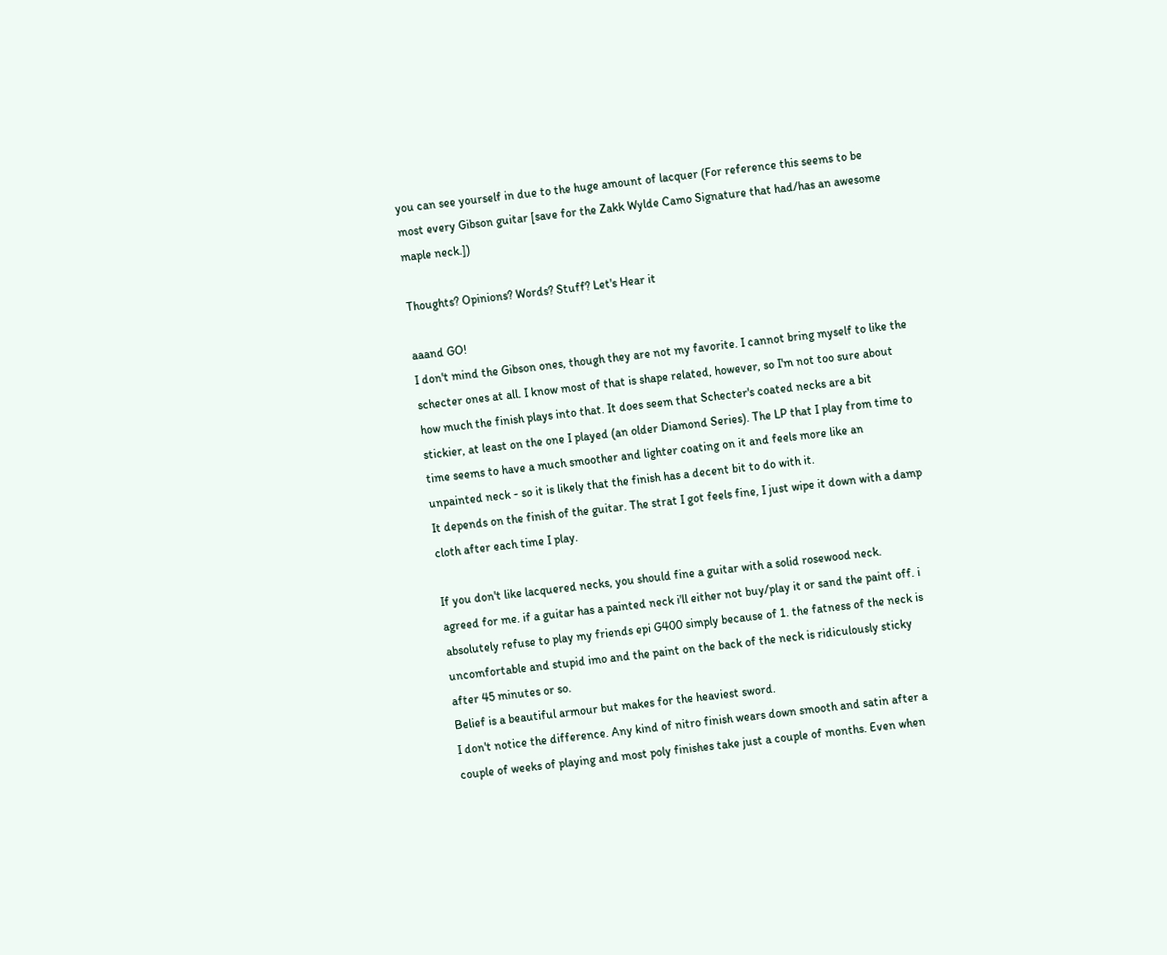you can see yourself in due to the huge amount of lacquer (For reference this seems to be most every Gibson guitar [save for the Zakk Wylde Camo Signature that had/has an awesome maple neck.])

Thoughts? Opinions? Words? Stuff? Let's Hear it

aaand GO!
I don't mind the Gibson ones, though they are not my favorite. I cannot bring myself to like the schecter ones at all. I know most of that is shape related, however, so I'm not too sure about how much the finish plays into that. It does seem that Schecter's coated necks are a bit stickier, at least on the one I played (an older Diamond Series). The LP that I play from time to time seems to have a much smoother and lighter coating on it and feels more like an unpainted neck - so it is likely that the finish has a decent bit to do with it.
It depends on the finish of the guitar. The strat I got feels fine, I just wipe it down with a damp cloth after each time I play.

If you don't like lacquered necks, you should fine a guitar with a solid rosewood neck.
agreed for me. if a guitar has a painted neck i'll either not buy/play it or sand the paint off. i absolutely refuse to play my friends epi G400 simply because of 1. the fatness of the neck is uncomfortable and stupid imo and the paint on the back of the neck is ridiculously sticky after 45 minutes or so.
Belief is a beautiful armour but makes for the heaviest sword.
I don't notice the difference. Any kind of nitro finish wears down smooth and satin after a couple of weeks of playing and most poly finishes take just a couple of months. Even when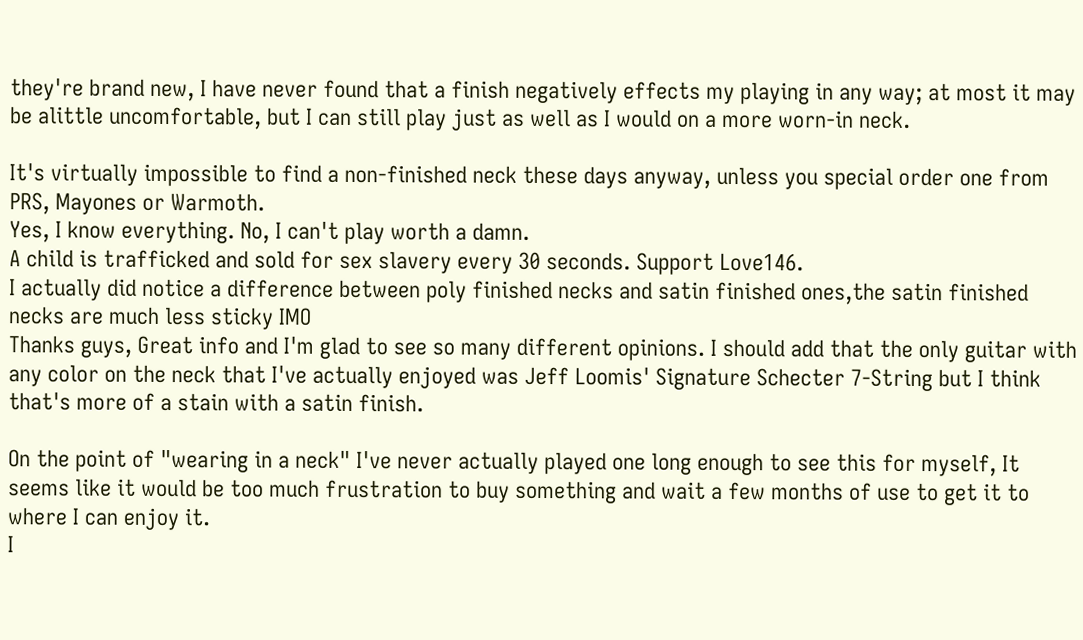they're brand new, I have never found that a finish negatively effects my playing in any way; at most it may be alittle uncomfortable, but I can still play just as well as I would on a more worn-in neck.

It's virtually impossible to find a non-finished neck these days anyway, unless you special order one from PRS, Mayones or Warmoth.
Yes, I know everything. No, I can't play worth a damn.
A child is trafficked and sold for sex slavery every 30 seconds. Support Love146.
I actually did notice a difference between poly finished necks and satin finished ones,the satin finished necks are much less sticky IMO
Thanks guys, Great info and I'm glad to see so many different opinions. I should add that the only guitar with any color on the neck that I've actually enjoyed was Jeff Loomis' Signature Schecter 7-String but I think that's more of a stain with a satin finish.

On the point of "wearing in a neck" I've never actually played one long enough to see this for myself, It seems like it would be too much frustration to buy something and wait a few months of use to get it to where I can enjoy it.
I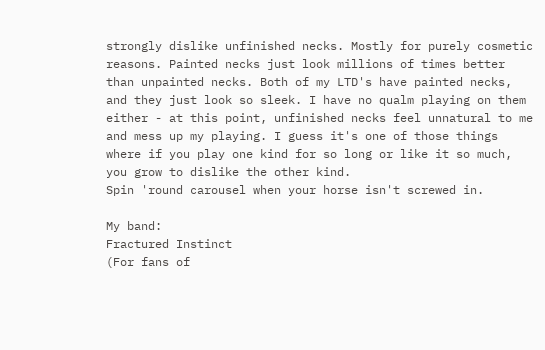strongly dislike unfinished necks. Mostly for purely cosmetic reasons. Painted necks just look millions of times better than unpainted necks. Both of my LTD's have painted necks, and they just look so sleek. I have no qualm playing on them either - at this point, unfinished necks feel unnatural to me and mess up my playing. I guess it's one of those things where if you play one kind for so long or like it so much, you grow to dislike the other kind.
Spin 'round carousel when your horse isn't screwed in.

My band:
Fractured Instinct
(For fans of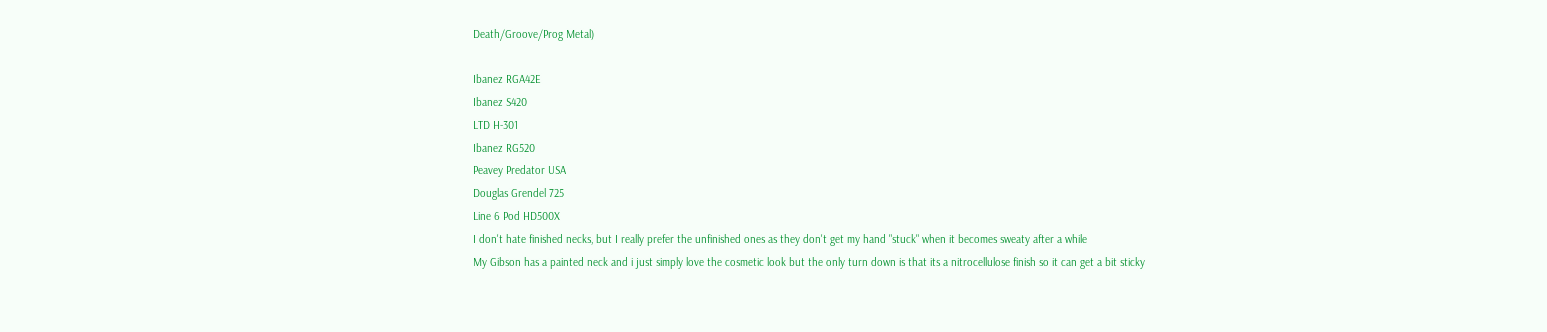Death/Groove/Prog Metal)

Ibanez RGA42E
Ibanez S420
LTD H-301
Ibanez RG520
Peavey Predator USA
Douglas Grendel 725
Line 6 Pod HD500X
I don't hate finished necks, but I really prefer the unfinished ones as they don't get my hand "stuck" when it becomes sweaty after a while
My Gibson has a painted neck and i just simply love the cosmetic look but the only turn down is that its a nitrocellulose finish so it can get a bit sticky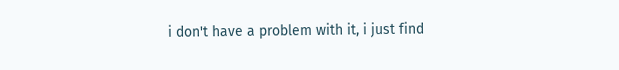i don't have a problem with it, i just find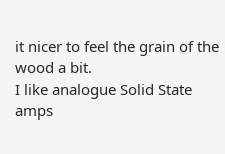it nicer to feel the grain of the wood a bit.
I like analogue Solid State amps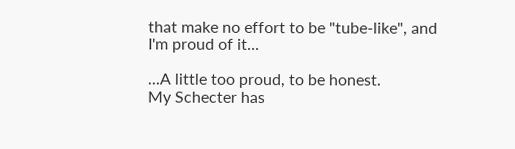that make no effort to be "tube-like", and I'm proud of it...

...A little too proud, to be honest.
My Schecter has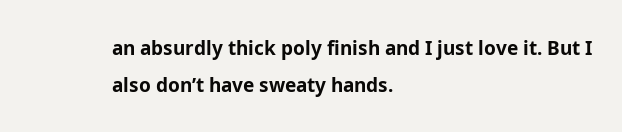an absurdly thick poly finish and I just love it. But I also don’t have sweaty hands.